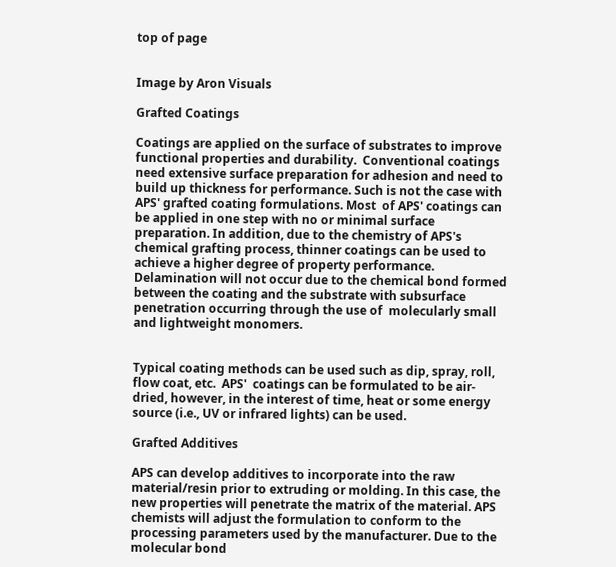top of page


Image by Aron Visuals

Grafted Coatings

Coatings are applied on the surface of substrates to improve functional properties and durability.  Conventional coatings need extensive surface preparation for adhesion and need to build up thickness for performance. Such is not the case with APS' grafted coating formulations. Most  of APS' coatings can be applied in one step with no or minimal surface preparation. In addition, due to the chemistry of APS's chemical grafting process, thinner coatings can be used to achieve a higher degree of property performance. Delamination will not occur due to the chemical bond formed between the coating and the substrate with subsurface penetration occurring through the use of  molecularly small and lightweight monomers.


Typical coating methods can be used such as dip, spray, roll, flow coat, etc.  APS'  coatings can be formulated to be air-dried, however, in the interest of time, heat or some energy source (i.e., UV or infrared lights) can be used.

Grafted Additives

APS can develop additives to incorporate into the raw material/resin prior to extruding or molding. In this case, the new properties will penetrate the matrix of the material. APS  chemists will adjust the formulation to conform to the processing parameters used by the manufacturer. Due to the molecular bond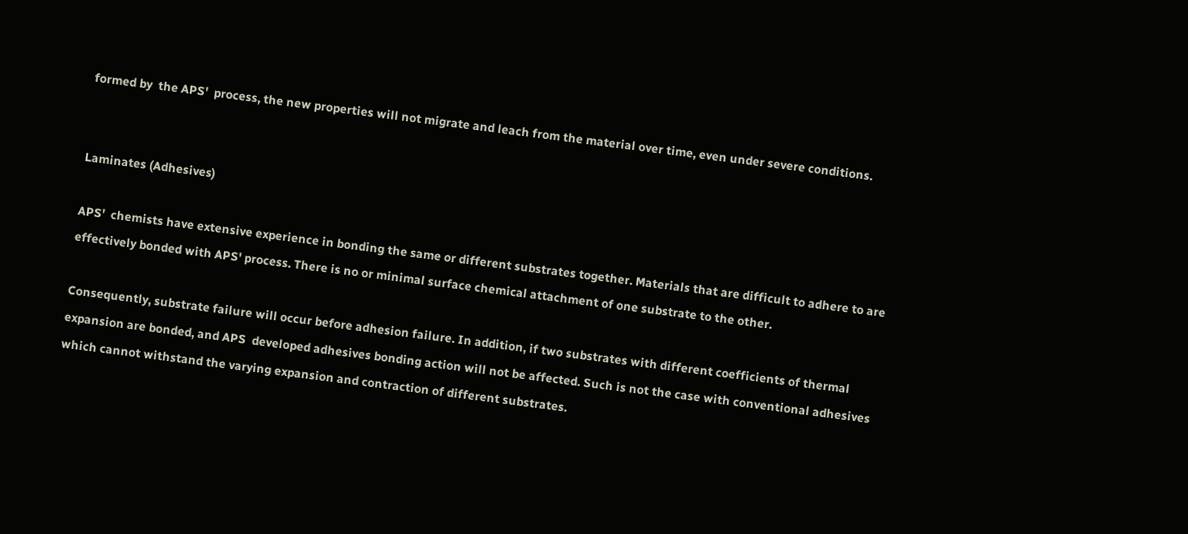formed by  the APS'  process, the new properties will not migrate and leach from the material over time, even under severe conditions.


Laminates (Adhesives)

APS'  chemists have extensive experience in bonding the same or different substrates together. Materials that are difficult to adhere to are effectively bonded with APS' process. There is no or minimal surface chemical attachment of one substrate to the other.

Consequently, substrate failure will occur before adhesion failure. In addition, if two substrates with different coefficients of thermal expansion are bonded, and APS  developed adhesives bonding action will not be affected. Such is not the case with conventional adhesives which cannot withstand the varying expansion and contraction of different substrates.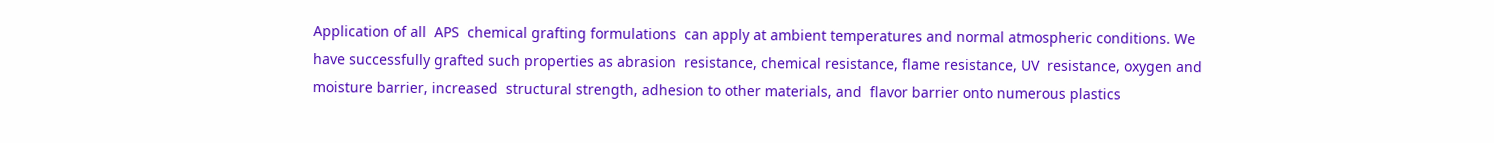Application of all  APS  chemical grafting formulations  can apply at ambient temperatures and normal atmospheric conditions. We have successfully grafted such properties as abrasion  resistance, chemical resistance, flame resistance, UV  resistance, oxygen and moisture barrier, increased  structural strength, adhesion to other materials, and  flavor barrier onto numerous plastics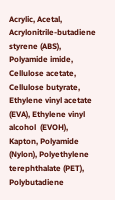Acrylic, Acetal, Acrylonitrile-butadiene styrene (ABS),  Polyamide imide, Cellulose acetate, Cellulose butyrate,  Ethylene vinyl acetate (EVA), Ethylene vinyl alcohol  (EVOH), Kapton, Polyamide (Nylon), Polyethylene  terephthalate (PET), Polybutadiene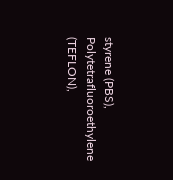styrene (PBS),  Polytetrafluoroethylene (TEFLON),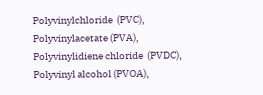Polyvinylchloride  (PVC), Polyvinylacetate (PVA), Polyvinylidiene chloride  (PVDC), Polyvinyl alcohol (PVOA),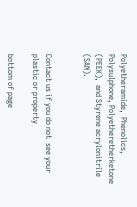Polyetheramide,  Phenolics, Polysulphone, Polyetheretherketone (PEEK),  and Styrene acrylonitrile (SAN).


Contact us if you do not  see your plastic or property

bottom of page